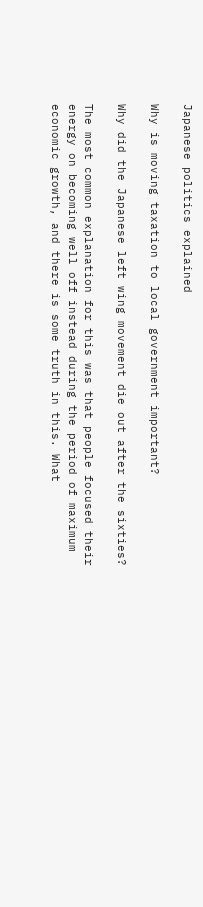Japanese politics explained

Why is moving taxation to local government important?

Why did the Japanese left wing movement die out after the sixties?

The most common explanation for this was that people focused their energy on becoming well off instead during the period of maximum economic growth, and there is some truth in this. What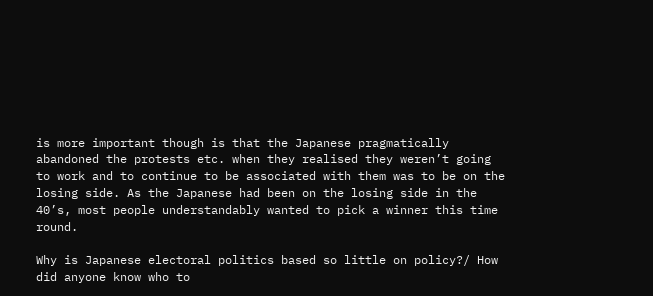is more important though is that the Japanese pragmatically abandoned the protests etc. when they realised they weren’t going to work and to continue to be associated with them was to be on the losing side. As the Japanese had been on the losing side in the 40’s, most people understandably wanted to pick a winner this time round.

Why is Japanese electoral politics based so little on policy?/ How did anyone know who to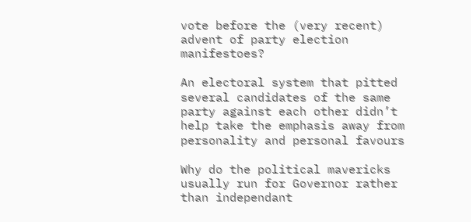vote before the (very recent) advent of party election manifestoes?

An electoral system that pitted several candidates of the same party against each other didn’t help take the emphasis away from personality and personal favours

Why do the political mavericks usually run for Governor rather than independant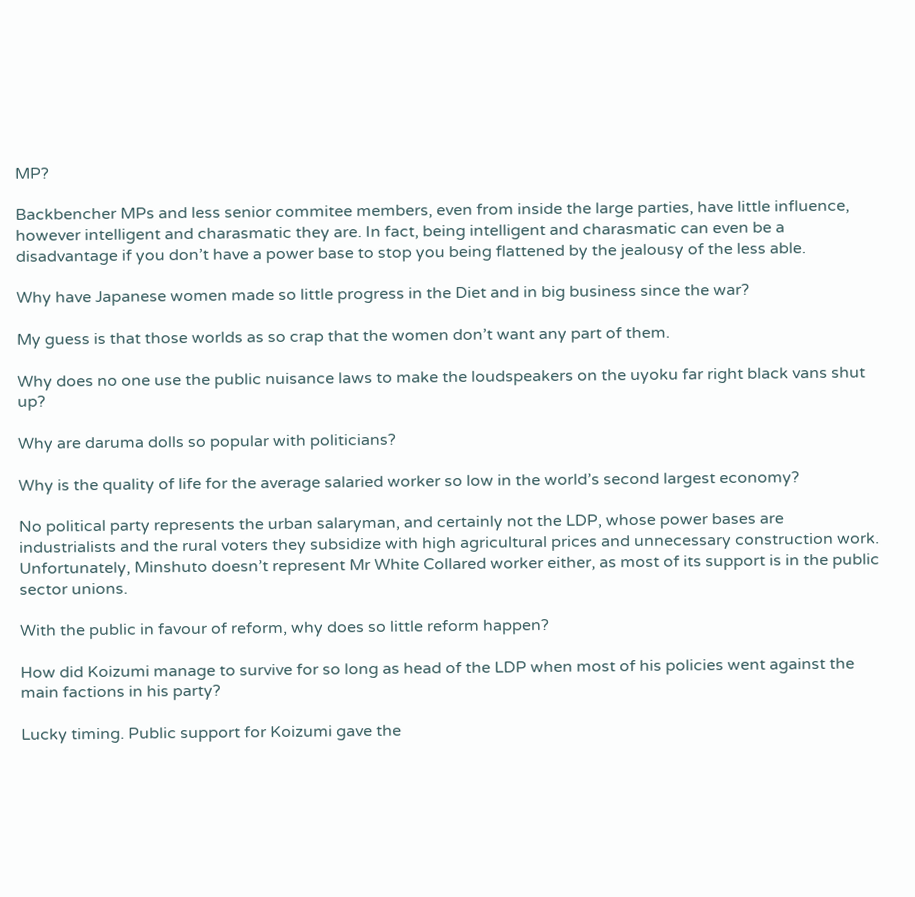MP?

Backbencher MPs and less senior commitee members, even from inside the large parties, have little influence, however intelligent and charasmatic they are. In fact, being intelligent and charasmatic can even be a disadvantage if you don’t have a power base to stop you being flattened by the jealousy of the less able.

Why have Japanese women made so little progress in the Diet and in big business since the war?

My guess is that those worlds as so crap that the women don’t want any part of them.

Why does no one use the public nuisance laws to make the loudspeakers on the uyoku far right black vans shut up?

Why are daruma dolls so popular with politicians?

Why is the quality of life for the average salaried worker so low in the world’s second largest economy?

No political party represents the urban salaryman, and certainly not the LDP, whose power bases are industrialists and the rural voters they subsidize with high agricultural prices and unnecessary construction work. Unfortunately, Minshuto doesn’t represent Mr White Collared worker either, as most of its support is in the public sector unions.

With the public in favour of reform, why does so little reform happen?

How did Koizumi manage to survive for so long as head of the LDP when most of his policies went against the main factions in his party?

Lucky timing. Public support for Koizumi gave the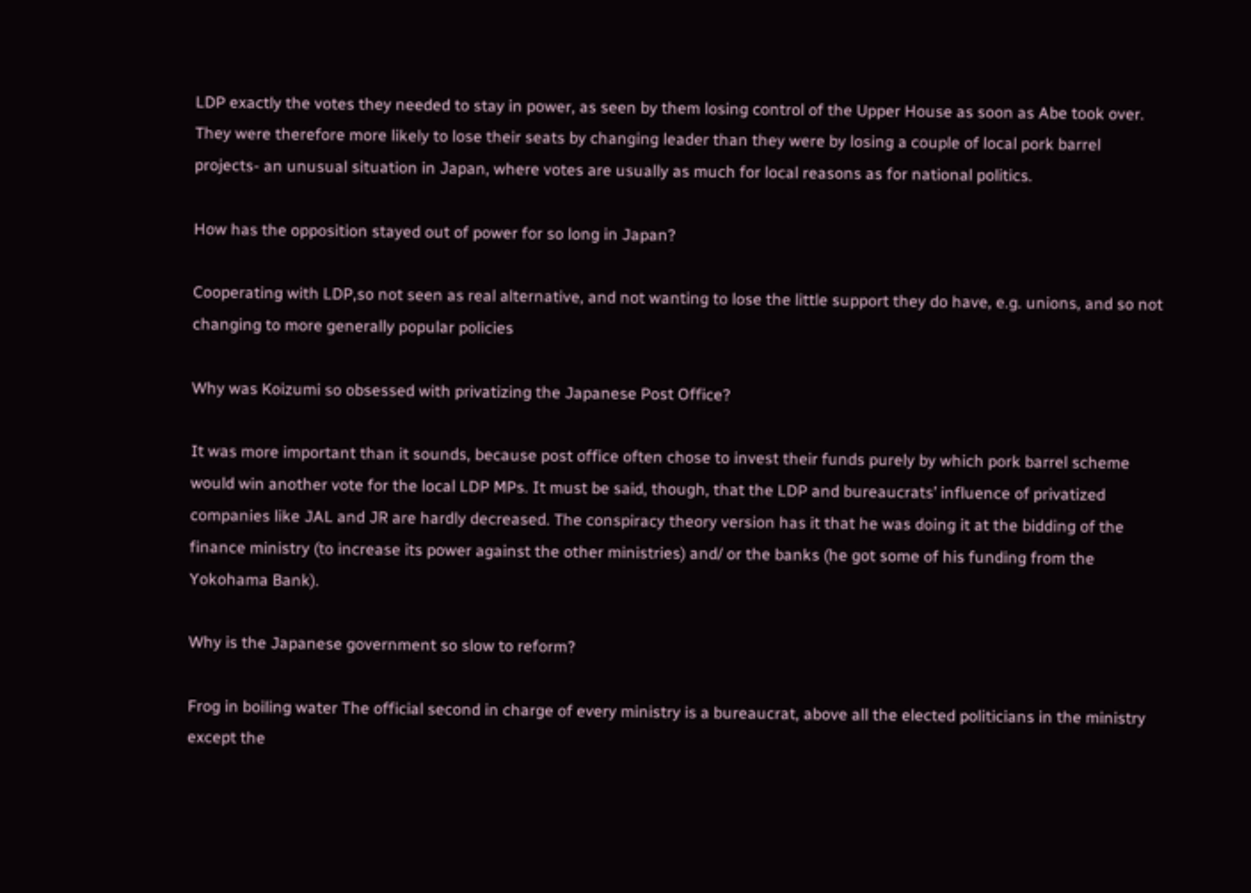LDP exactly the votes they needed to stay in power, as seen by them losing control of the Upper House as soon as Abe took over. They were therefore more likely to lose their seats by changing leader than they were by losing a couple of local pork barrel projects- an unusual situation in Japan, where votes are usually as much for local reasons as for national politics.

How has the opposition stayed out of power for so long in Japan?

Cooperating with LDP,so not seen as real alternative, and not wanting to lose the little support they do have, e.g. unions, and so not changing to more generally popular policies

Why was Koizumi so obsessed with privatizing the Japanese Post Office?

It was more important than it sounds, because post office often chose to invest their funds purely by which pork barrel scheme would win another vote for the local LDP MPs. It must be said, though, that the LDP and bureaucrats’ influence of privatized companies like JAL and JR are hardly decreased. The conspiracy theory version has it that he was doing it at the bidding of the finance ministry (to increase its power against the other ministries) and/ or the banks (he got some of his funding from the Yokohama Bank).

Why is the Japanese government so slow to reform?

Frog in boiling water The official second in charge of every ministry is a bureaucrat, above all the elected politicians in the ministry except the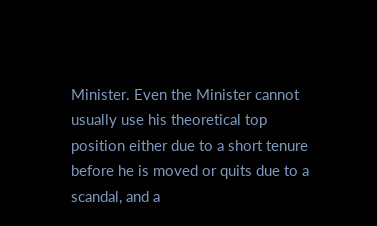Minister. Even the Minister cannot usually use his theoretical top position either due to a short tenure before he is moved or quits due to a scandal, and a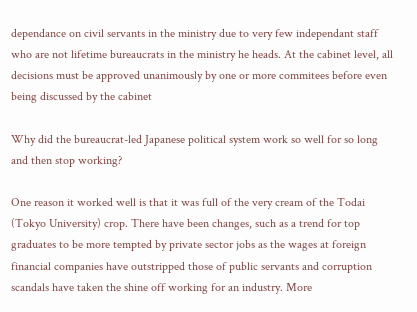dependance on civil servants in the ministry due to very few independant staff who are not lifetime bureaucrats in the ministry he heads. At the cabinet level, all decisions must be approved unanimously by one or more commitees before even being discussed by the cabinet

Why did the bureaucrat-led Japanese political system work so well for so long and then stop working?

One reason it worked well is that it was full of the very cream of the Todai (Tokyo University) crop. There have been changes, such as a trend for top graduates to be more tempted by private sector jobs as the wages at foreign financial companies have outstripped those of public servants and corruption scandals have taken the shine off working for an industry. More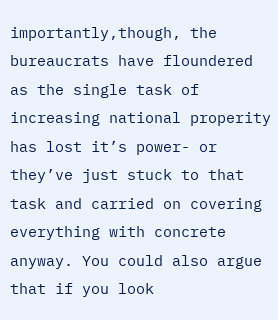importantly,though, the bureaucrats have floundered as the single task of increasing national properity has lost it’s power- or they’ve just stuck to that task and carried on covering everything with concrete anyway. You could also argue that if you look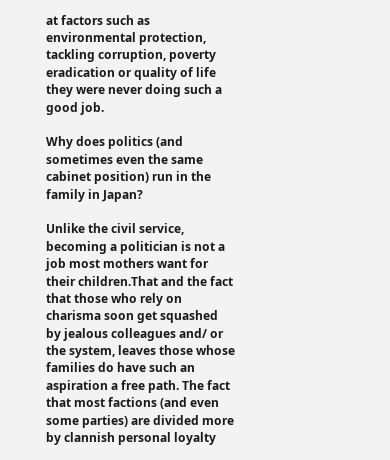at factors such as environmental protection, tackling corruption, poverty eradication or quality of life they were never doing such a good job.

Why does politics (and sometimes even the same cabinet position) run in the family in Japan?

Unlike the civil service, becoming a politician is not a job most mothers want for their children.That and the fact that those who rely on charisma soon get squashed by jealous colleagues and/ or the system, leaves those whose families do have such an aspiration a free path. The fact that most factions (and even some parties) are divided more by clannish personal loyalty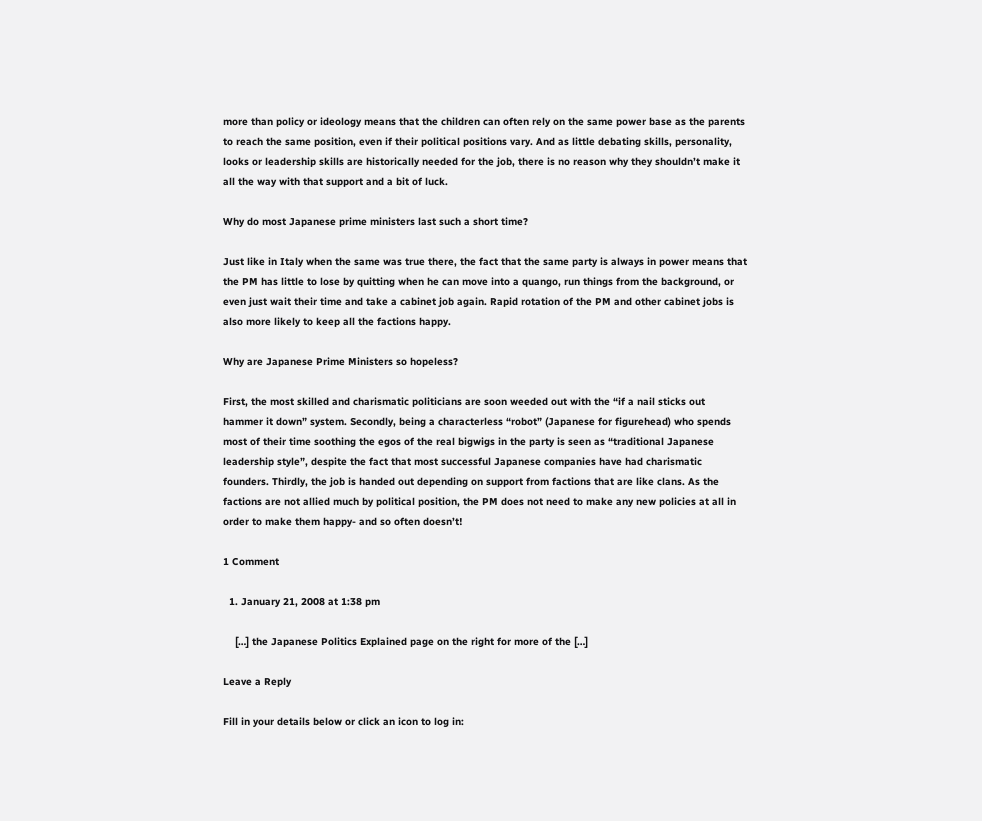more than policy or ideology means that the children can often rely on the same power base as the parents to reach the same position, even if their political positions vary. And as little debating skills, personality, looks or leadership skills are historically needed for the job, there is no reason why they shouldn’t make it all the way with that support and a bit of luck.

Why do most Japanese prime ministers last such a short time?

Just like in Italy when the same was true there, the fact that the same party is always in power means that the PM has little to lose by quitting when he can move into a quango, run things from the background, or even just wait their time and take a cabinet job again. Rapid rotation of the PM and other cabinet jobs is also more likely to keep all the factions happy.

Why are Japanese Prime Ministers so hopeless?

First, the most skilled and charismatic politicians are soon weeded out with the “if a nail sticks out hammer it down” system. Secondly, being a characterless “robot” (Japanese for figurehead) who spends most of their time soothing the egos of the real bigwigs in the party is seen as “traditional Japanese leadership style”, despite the fact that most successful Japanese companies have had charismatic founders. Thirdly, the job is handed out depending on support from factions that are like clans. As the factions are not allied much by political position, the PM does not need to make any new policies at all in order to make them happy- and so often doesn’t!

1 Comment

  1. January 21, 2008 at 1:38 pm

    […] the Japanese Politics Explained page on the right for more of the […]

Leave a Reply

Fill in your details below or click an icon to log in: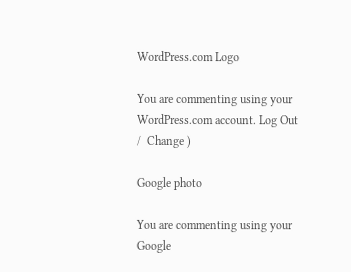WordPress.com Logo

You are commenting using your WordPress.com account. Log Out /  Change )

Google photo

You are commenting using your Google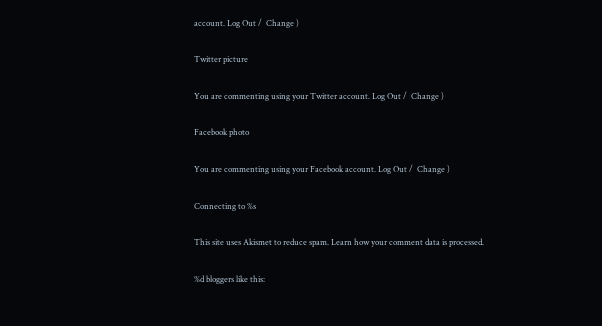account. Log Out /  Change )

Twitter picture

You are commenting using your Twitter account. Log Out /  Change )

Facebook photo

You are commenting using your Facebook account. Log Out /  Change )

Connecting to %s

This site uses Akismet to reduce spam. Learn how your comment data is processed.

%d bloggers like this: